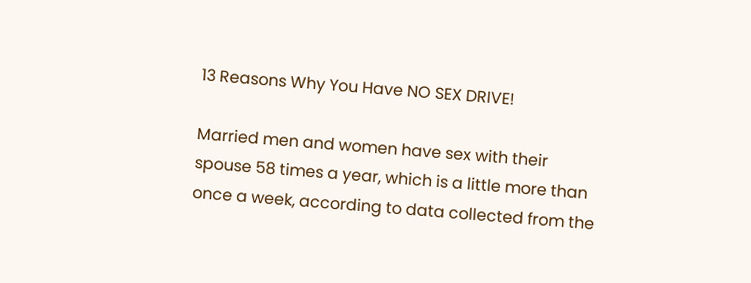13 Reasons Why You Have NO SEX DRIVE!

Married men and women have sex with their spouse 58 times a year, which is a little more than once a week, according to data collected from the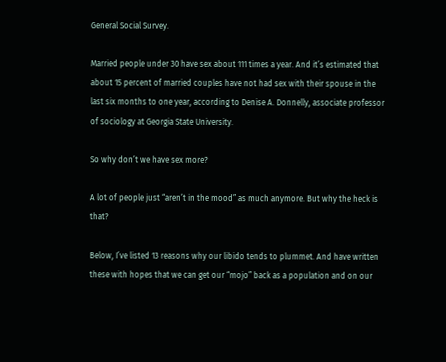General Social Survey.

Married people under 30 have sex about 111 times a year. And it’s estimated that about 15 percent of married couples have not had sex with their spouse in the last six months to one year, according to Denise A. Donnelly, associate professor of sociology at Georgia State University.

So why don’t we have sex more?

A lot of people just “aren’t in the mood” as much anymore. But why the heck is that?

Below, I’ve listed 13 reasons why our libido tends to plummet. And have written these with hopes that we can get our “mojo” back as a population and on our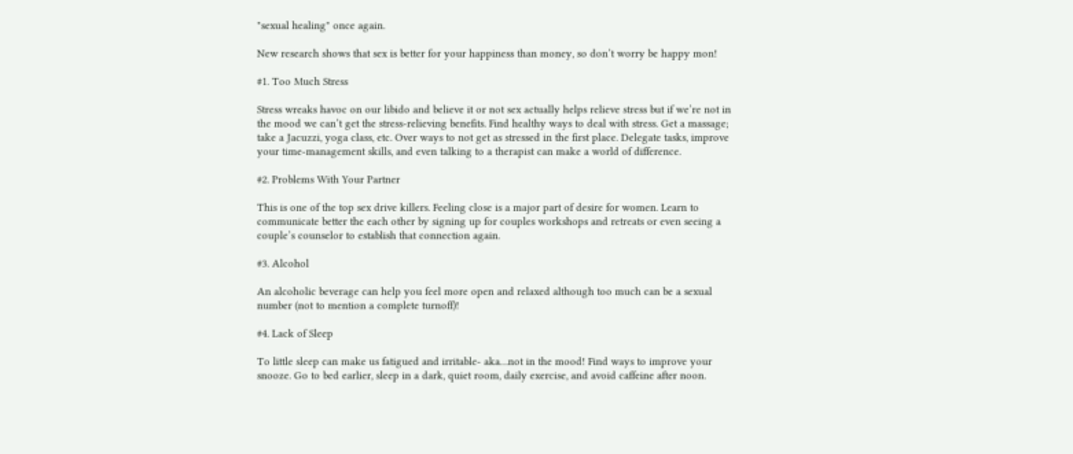"sexual healing" once again.

New research shows that sex is better for your happiness than money, so don’t worry be happy mon!

#1. Too Much Stress

Stress wreaks havoc on our libido and believe it or not sex actually helps relieve stress but if we’re not in the mood we can’t get the stress-relieving benefits. Find healthy ways to deal with stress. Get a massage; take a Jacuzzi, yoga class, etc. Over ways to not get as stressed in the first place. Delegate tasks, improve your time-management skills, and even talking to a therapist can make a world of difference.

#2. Problems With Your Partner

This is one of the top sex drive killers. Feeling close is a major part of desire for women. Learn to communicate better the each other by signing up for couples workshops and retreats or even seeing a couple’s counselor to establish that connection again.

#3. Alcohol

An alcoholic beverage can help you feel more open and relaxed although too much can be a sexual number (not to mention a complete turnoff)!

#4. Lack of Sleep

To little sleep can make us fatigued and irritable- aka…not in the mood! Find ways to improve your snooze. Go to bed earlier, sleep in a dark, quiet room, daily exercise, and avoid caffeine after noon.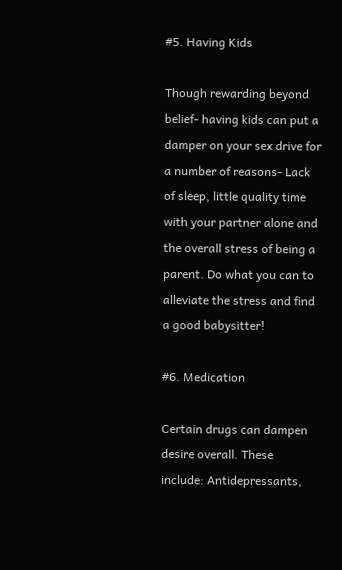#5. Having Kids

Though rewarding beyond belief- having kids can put a damper on your sex drive for a number of reasons- Lack of sleep, little quality time with your partner alone and the overall stress of being a parent. Do what you can to alleviate the stress and find a good babysitter!

#6. Medication

Certain drugs can dampen desire overall. These include: Antidepressants,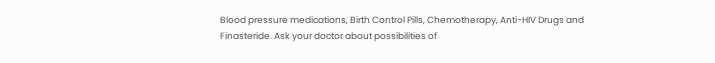Blood pressure medications, Birth Control Pills, Chemotherapy, Anti-HIV Drugs and Finasteride. Ask your doctor about possibilities of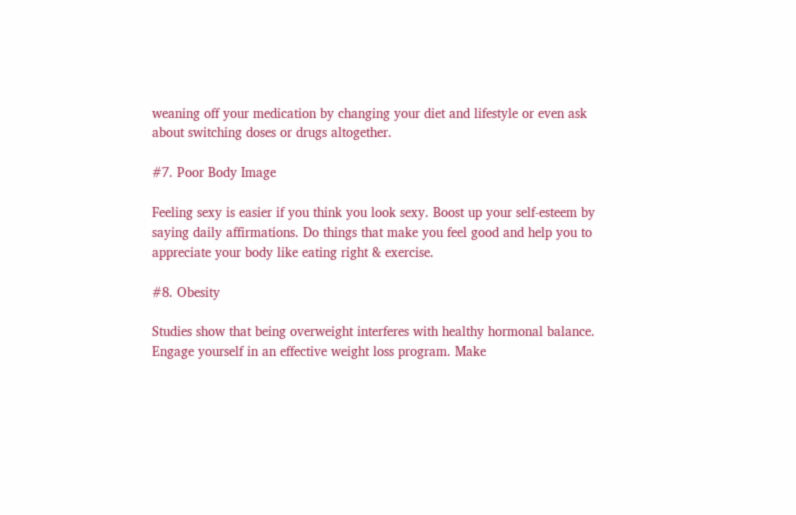weaning off your medication by changing your diet and lifestyle or even ask about switching doses or drugs altogether.

#7. Poor Body Image

Feeling sexy is easier if you think you look sexy. Boost up your self-esteem by saying daily affirmations. Do things that make you feel good and help you to appreciate your body like eating right & exercise.

#8. Obesity

Studies show that being overweight interferes with healthy hormonal balance. Engage yourself in an effective weight loss program. Make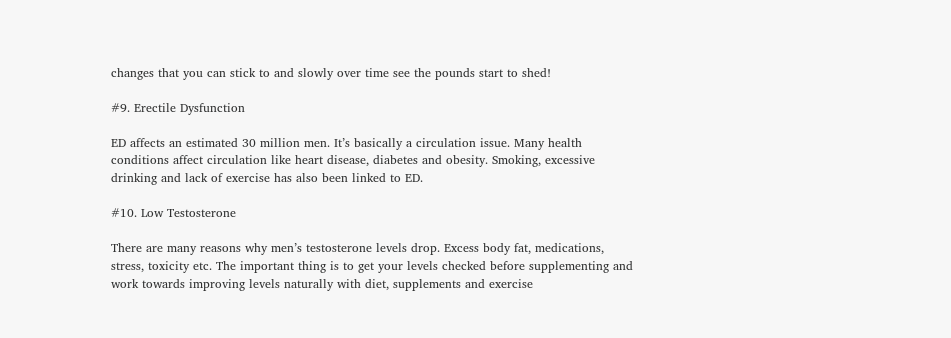changes that you can stick to and slowly over time see the pounds start to shed!

#9. Erectile Dysfunction

ED affects an estimated 30 million men. It’s basically a circulation issue. Many health conditions affect circulation like heart disease, diabetes and obesity. Smoking, excessive drinking and lack of exercise has also been linked to ED.

#10. Low Testosterone

There are many reasons why men’s testosterone levels drop. Excess body fat, medications, stress, toxicity etc. The important thing is to get your levels checked before supplementing and work towards improving levels naturally with diet, supplements and exercise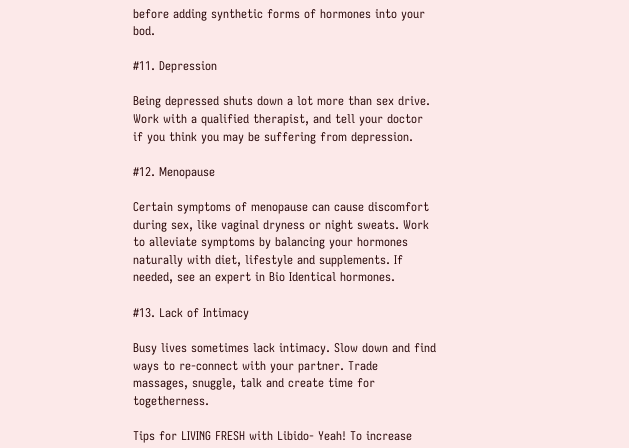before adding synthetic forms of hormones into your bod.

#11. Depression

Being depressed shuts down a lot more than sex drive. Work with a qualified therapist, and tell your doctor if you think you may be suffering from depression.

#12. Menopause

Certain symptoms of menopause can cause discomfort during sex, like vaginal dryness or night sweats. Work to alleviate symptoms by balancing your hormones naturally with diet, lifestyle and supplements. If needed, see an expert in Bio Identical hormones.

#13. Lack of Intimacy

Busy lives sometimes lack intimacy. Slow down and find ways to re-connect with your partner. Trade massages, snuggle, talk and create time for togetherness.

Tips for LIVING FRESH with Libido- Yeah! To increase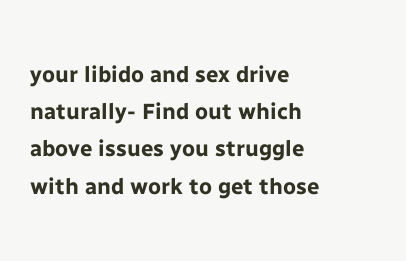your libido and sex drive naturally- Find out which above issues you struggle with and work to get those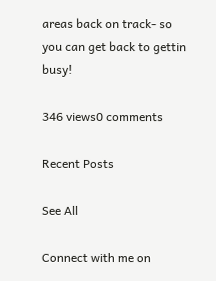areas back on track- so you can get back to gettin busy!

346 views0 comments

Recent Posts

See All

Connect with me on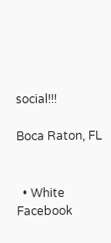social!!!

Boca Raton, FL


  • White Facebook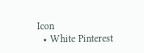Icon
  • White Pinterest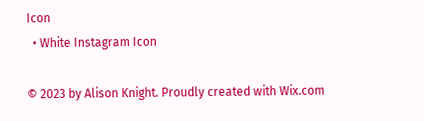Icon
  • White Instagram Icon

© 2023 by Alison Knight. Proudly created with Wix.com